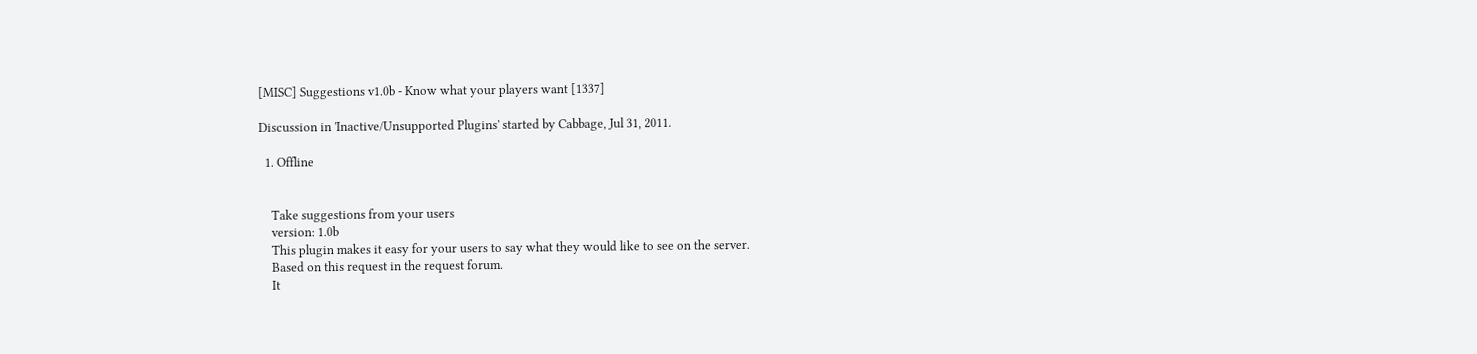[MISC] Suggestions v1.0b - Know what your players want [1337]

Discussion in 'Inactive/Unsupported Plugins' started by Cabbage, Jul 31, 2011.

  1. Offline


    Take suggestions from your users
    version: 1.0b
    This plugin makes it easy for your users to say what they would like to see on the server.
    Based on this request in the request forum.
    It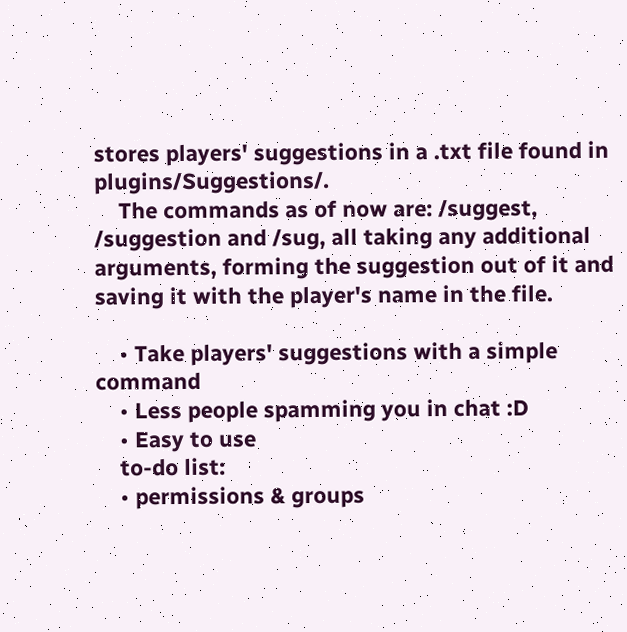stores players' suggestions in a .txt file found in plugins/Suggestions/.
    The commands as of now are: /suggest, /suggestion and /sug, all taking any additional arguments, forming the suggestion out of it and saving it with the player's name in the file.

    • Take players' suggestions with a simple command
    • Less people spamming you in chat :D
    • Easy to use
    to-do list:
    • permissions & groups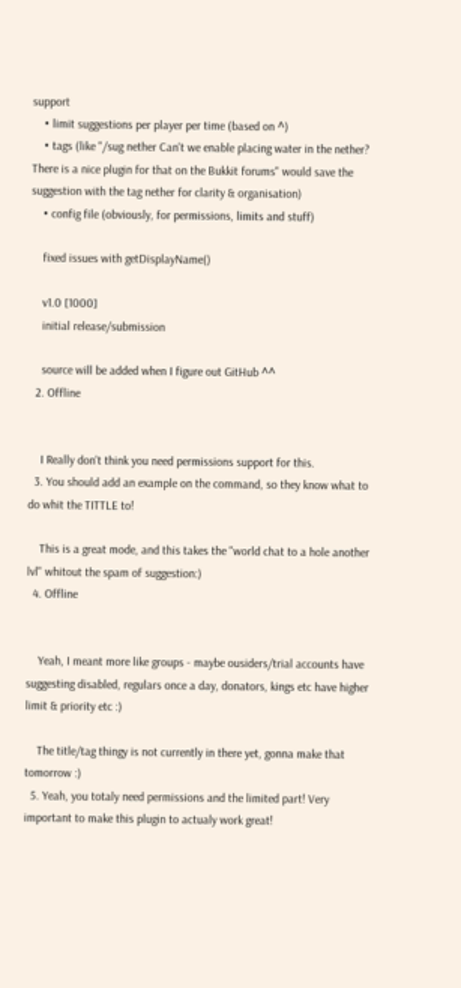support
    • limit suggestions per player per time (based on ^)
    • tags (like "/sug nether Can't we enable placing water in the nether? There is a nice plugin for that on the Bukkit forums" would save the suggestion with the tag nether for clarity & organisation)
    • config file (obviously, for permissions, limits and stuff)

    fixed issues with getDisplayName()

    v1.0 [1000]
    initial release/submission

    source will be added when I figure out GitHub ^^
  2. Offline


    I Really don't think you need permissions support for this.
  3. You should add an example on the command, so they know what to do whit the TITTLE to!

    This is a great mode, and this takes the "world chat to a hole another lvl" whitout the spam of suggestion:)
  4. Offline


    Yeah, I meant more like groups - maybe ousiders/trial accounts have suggesting disabled, regulars once a day, donators, kings etc have higher limit & priority etc :)

    The title/tag thingy is not currently in there yet, gonna make that tomorrow :)
  5. Yeah, you totaly need permissions and the limited part! Very important to make this plugin to actualy work great!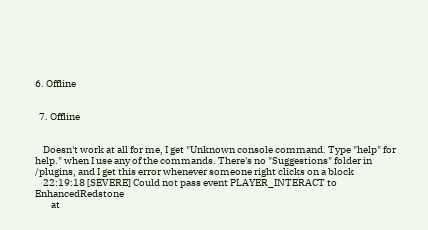6. Offline


  7. Offline


    Doesn't work at all for me, I get "Unknown console command. Type "help" for help." when I use any of the commands. There's no "Suggestions" folder in /plugins, and I get this error whenever someone right clicks on a block
    22:19:18 [SEVERE] Could not pass event PLAYER_INTERACT to EnhancedRedstone
        at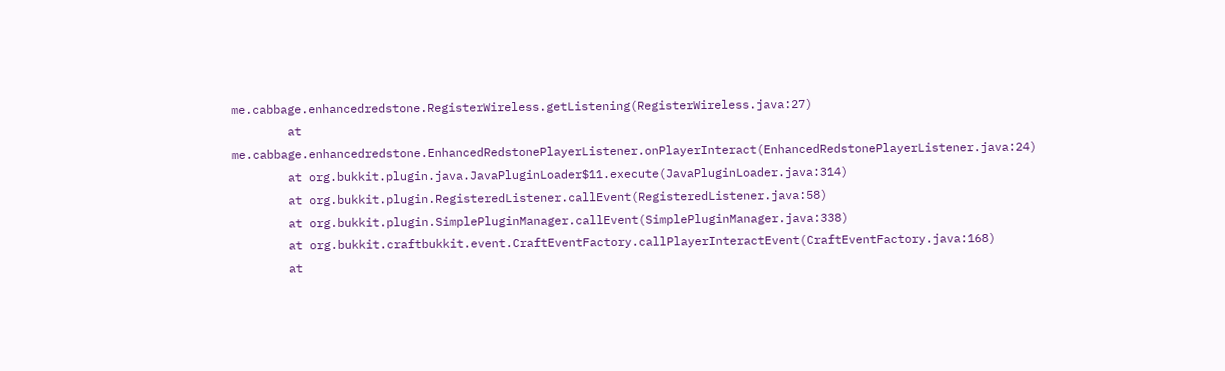me.cabbage.enhancedredstone.RegisterWireless.getListening(RegisterWireless.java:27)
        at me.cabbage.enhancedredstone.EnhancedRedstonePlayerListener.onPlayerInteract(EnhancedRedstonePlayerListener.java:24)
        at org.bukkit.plugin.java.JavaPluginLoader$11.execute(JavaPluginLoader.java:314)
        at org.bukkit.plugin.RegisteredListener.callEvent(RegisteredListener.java:58)
        at org.bukkit.plugin.SimplePluginManager.callEvent(SimplePluginManager.java:338)
        at org.bukkit.craftbukkit.event.CraftEventFactory.callPlayerInteractEvent(CraftEventFactory.java:168)
        at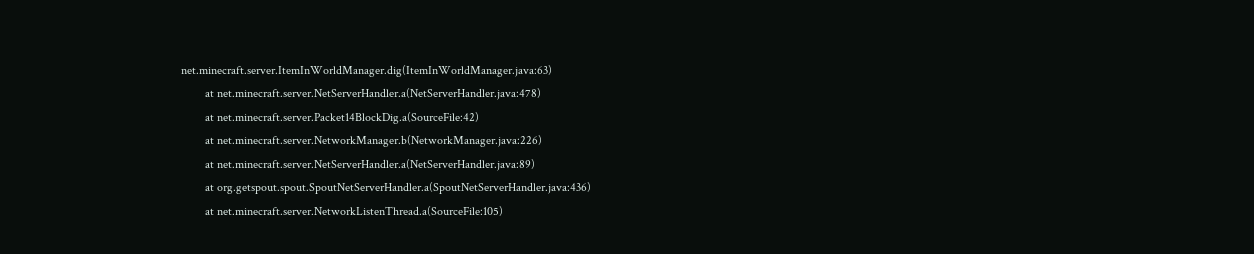net.minecraft.server.ItemInWorldManager.dig(ItemInWorldManager.java:63)
        at net.minecraft.server.NetServerHandler.a(NetServerHandler.java:478)
        at net.minecraft.server.Packet14BlockDig.a(SourceFile:42)
        at net.minecraft.server.NetworkManager.b(NetworkManager.java:226)
        at net.minecraft.server.NetServerHandler.a(NetServerHandler.java:89)
        at org.getspout.spout.SpoutNetServerHandler.a(SpoutNetServerHandler.java:436)
        at net.minecraft.server.NetworkListenThread.a(SourceFile:105)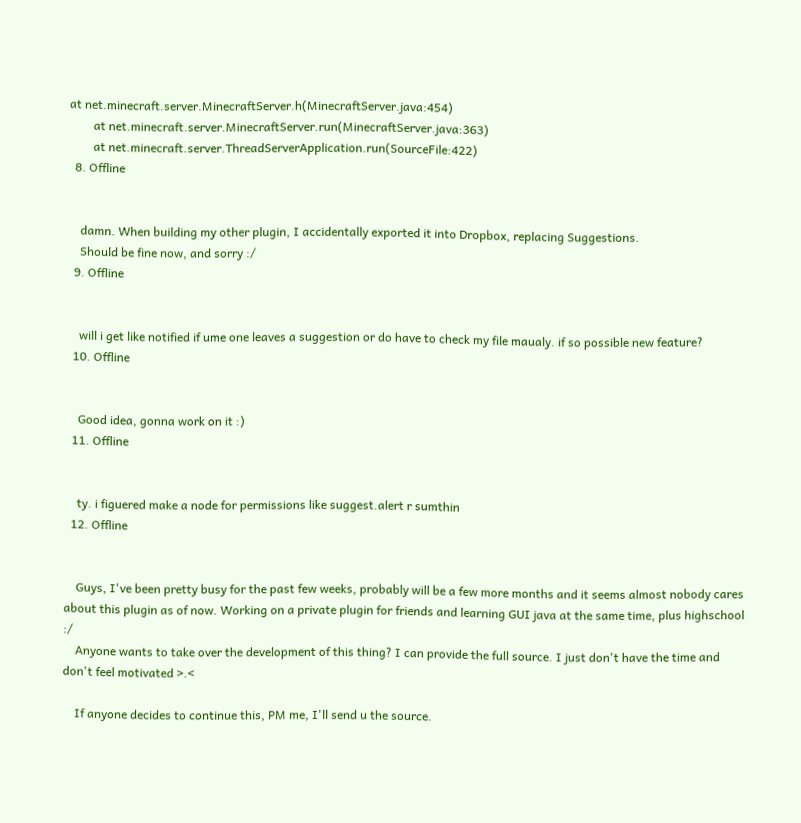at net.minecraft.server.MinecraftServer.h(MinecraftServer.java:454)
        at net.minecraft.server.MinecraftServer.run(MinecraftServer.java:363)
        at net.minecraft.server.ThreadServerApplication.run(SourceFile:422)
  8. Offline


    damn. When building my other plugin, I accidentally exported it into Dropbox, replacing Suggestions.
    Should be fine now, and sorry :/
  9. Offline


    will i get like notified if ume one leaves a suggestion or do have to check my file maualy. if so possible new feature?
  10. Offline


    Good idea, gonna work on it :)
  11. Offline


    ty. i figuered make a node for permissions like suggest.alert r sumthin
  12. Offline


    Guys, I've been pretty busy for the past few weeks, probably will be a few more months and it seems almost nobody cares about this plugin as of now. Working on a private plugin for friends and learning GUI java at the same time, plus highschool :/
    Anyone wants to take over the development of this thing? I can provide the full source. I just don't have the time and don't feel motivated >.<

    If anyone decides to continue this, PM me, I'll send u the source.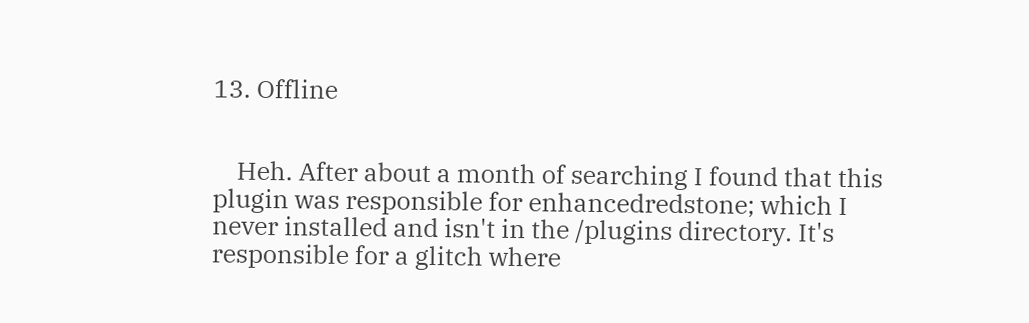13. Offline


    Heh. After about a month of searching I found that this plugin was responsible for enhancedredstone; which I never installed and isn't in the /plugins directory. It's responsible for a glitch where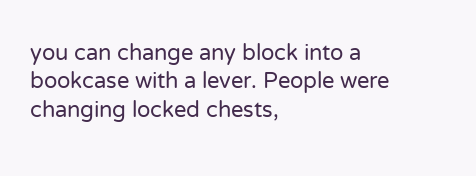you can change any block into a bookcase with a lever. People were changing locked chests,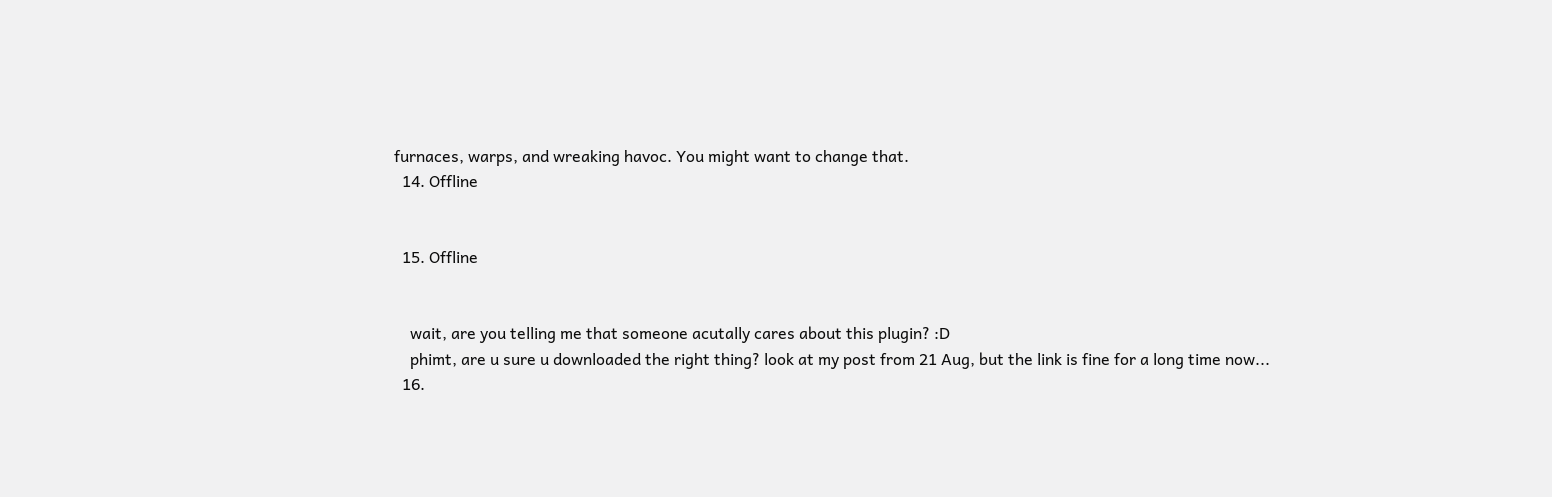furnaces, warps, and wreaking havoc. You might want to change that.
  14. Offline


  15. Offline


    wait, are you telling me that someone acutally cares about this plugin? :D
    phimt, are u sure u downloaded the right thing? look at my post from 21 Aug, but the link is fine for a long time now...
  16.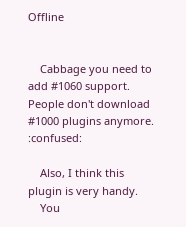Offline


    Cabbage you need to add #1060 support. People don't download #1000 plugins anymore. :confused:

    Also, I think this plugin is very handy.
    You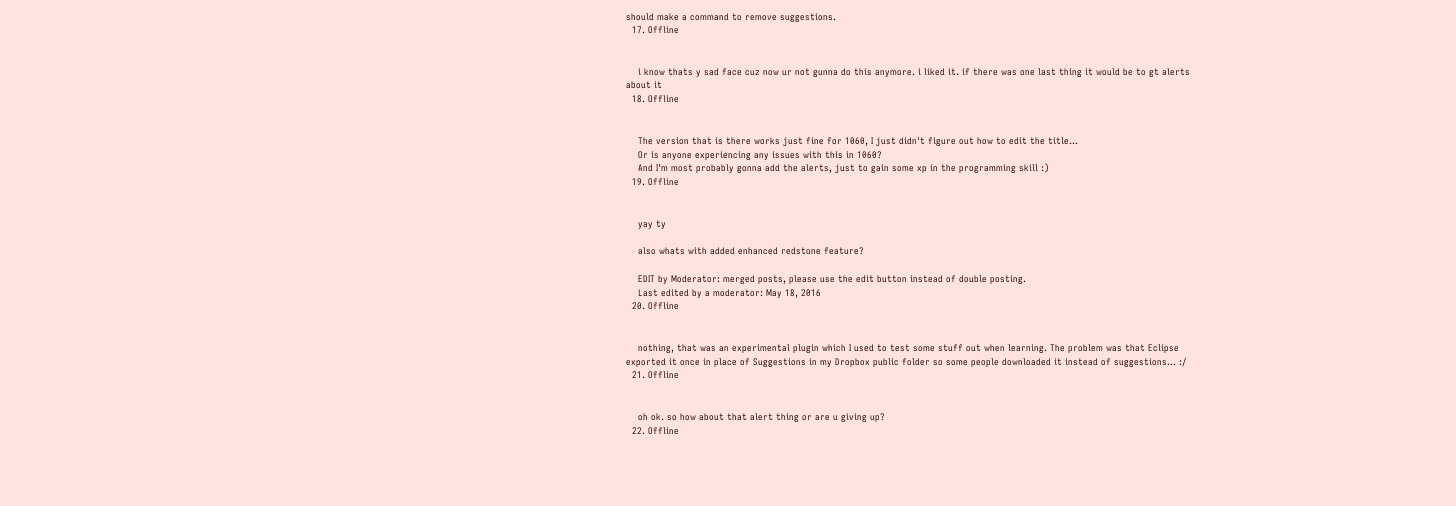should make a command to remove suggestions.
  17. Offline


    i know thats y sad face cuz now ur not gunna do this anymore. i liked it. if there was one last thing it would be to gt alerts about it
  18. Offline


    The version that is there works just fine for 1060, I just didn't figure out how to edit the title...
    Or is anyone experiencing any issues with this in 1060?
    And I'm most probably gonna add the alerts, just to gain some xp in the programming skill :)
  19. Offline


    yay ty

    also whats with added enhanced redstone feature?

    EDIT by Moderator: merged posts, please use the edit button instead of double posting.
    Last edited by a moderator: May 18, 2016
  20. Offline


    nothing, that was an experimental plugin which I used to test some stuff out when learning. The problem was that Eclipse exported it once in place of Suggestions in my Dropbox public folder so some people downloaded it instead of suggestions... :/
  21. Offline


    oh ok. so how about that alert thing or are u giving up?
  22. Offline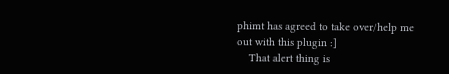phimt has agreed to take over/help me out with this plugin :]
    That alert thing is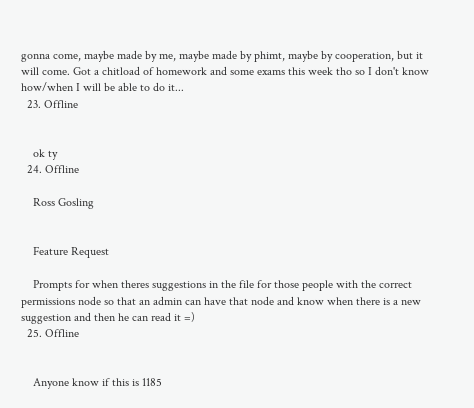gonna come, maybe made by me, maybe made by phimt, maybe by cooperation, but it will come. Got a chitload of homework and some exams this week tho so I don't know how/when I will be able to do it...
  23. Offline


    ok ty
  24. Offline

    Ross Gosling


    Feature Request

    Prompts for when theres suggestions in the file for those people with the correct permissions node so that an admin can have that node and know when there is a new suggestion and then he can read it =)
  25. Offline


    Anyone know if this is 1185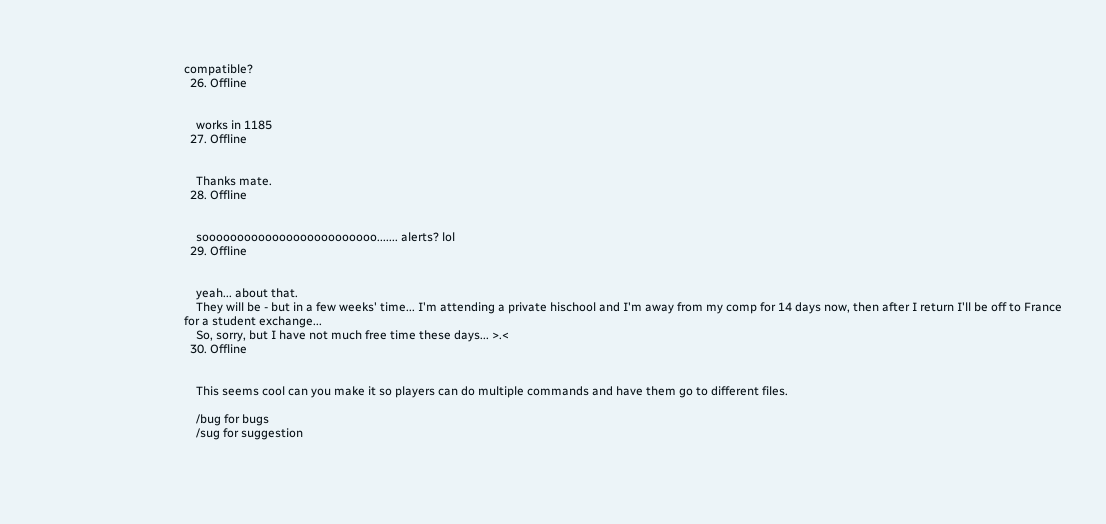compatible?
  26. Offline


    works in 1185
  27. Offline


    Thanks mate.
  28. Offline


    sooooooooooooooooooooooooo....... alerts? lol
  29. Offline


    yeah... about that.
    They will be - but in a few weeks' time... I'm attending a private hischool and I'm away from my comp for 14 days now, then after I return I'll be off to France for a student exchange...
    So, sorry, but I have not much free time these days... >.<
  30. Offline


    This seems cool can you make it so players can do multiple commands and have them go to different files.

    /bug for bugs
    /sug for suggestion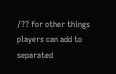/?? for other things players can add to separated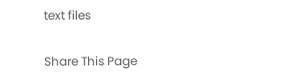text files

Share This Page